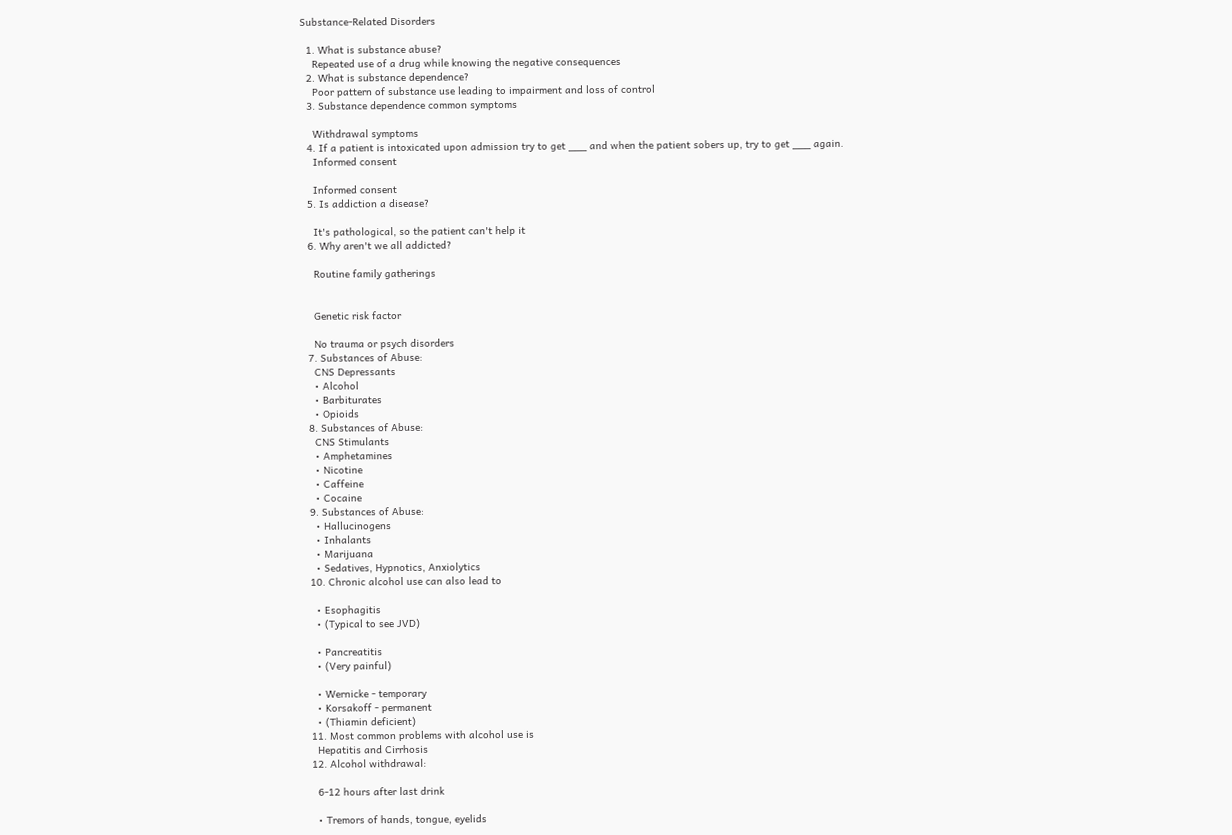Substance-Related Disorders

  1. What is substance abuse?
    Repeated use of a drug while knowing the negative consequences
  2. What is substance dependence?
    Poor pattern of substance use leading to impairment and loss of control
  3. Substance dependence common symptoms

    Withdrawal symptoms
  4. If a patient is intoxicated upon admission try to get ___ and when the patient sobers up, try to get ___ again.
    Informed consent

    Informed consent
  5. Is addiction a disease?

    It's pathological, so the patient can't help it
  6. Why aren't we all addicted?

    Routine family gatherings


    Genetic risk factor

    No trauma or psych disorders
  7. Substances of Abuse:
    CNS Depressants
    • Alcohol
    • Barbiturates
    • Opioids
  8. Substances of Abuse:
    CNS Stimulants
    • Amphetamines
    • Nicotine
    • Caffeine
    • Cocaine
  9. Substances of Abuse:
    • Hallucinogens
    • Inhalants
    • Marijuana
    • Sedatives, Hypnotics, Anxiolytics
  10. Chronic alcohol use can also lead to

    • Esophagitis
    • (Typical to see JVD)

    • Pancreatitis
    • (Very painful)

    • Wernicke - temporary
    • Korsakoff - permanent
    • (Thiamin deficient)
  11. Most common problems with alcohol use is
    Hepatitis and Cirrhosis
  12. Alcohol withdrawal:

    6-12 hours after last drink

    • Tremors of hands, tongue, eyelids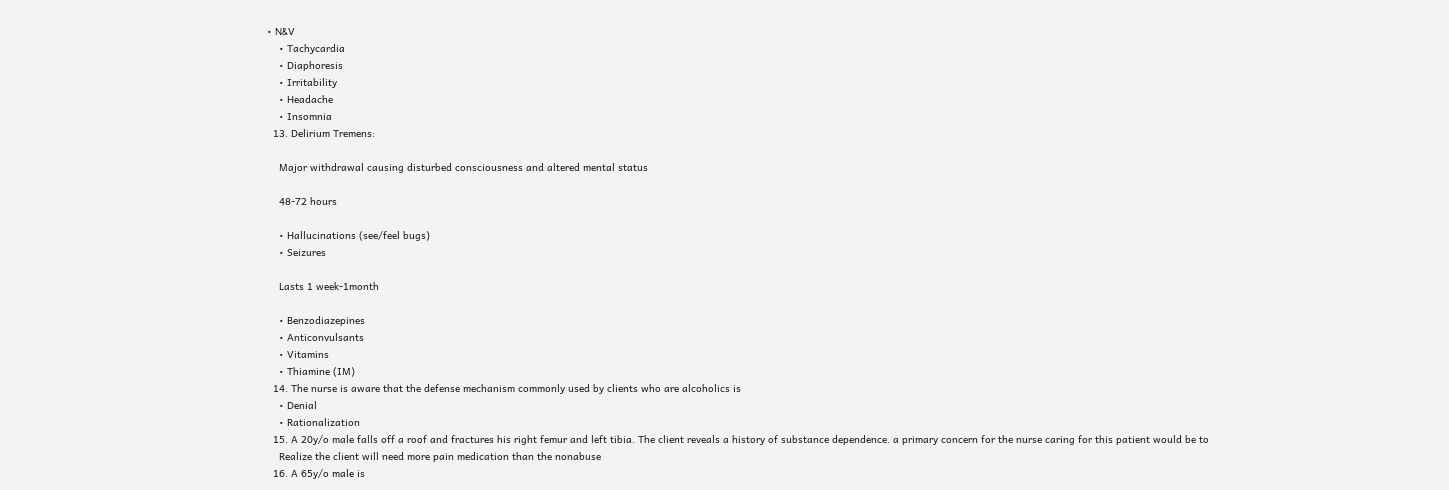• N&V
    • Tachycardia
    • Diaphoresis
    • Irritability
    • Headache
    • Insomnia
  13. Delirium Tremens:

    Major withdrawal causing disturbed consciousness and altered mental status

    48-72 hours

    • Hallucinations (see/feel bugs)
    • Seizures

    Lasts 1 week-1month

    • Benzodiazepines
    • Anticonvulsants
    • Vitamins
    • Thiamine (IM)
  14. The nurse is aware that the defense mechanism commonly used by clients who are alcoholics is
    • Denial
    • Rationalization
  15. A 20y/o male falls off a roof and fractures his right femur and left tibia. The client reveals a history of substance dependence. a primary concern for the nurse caring for this patient would be to
    Realize the client will need more pain medication than the nonabuse
  16. A 65y/o male is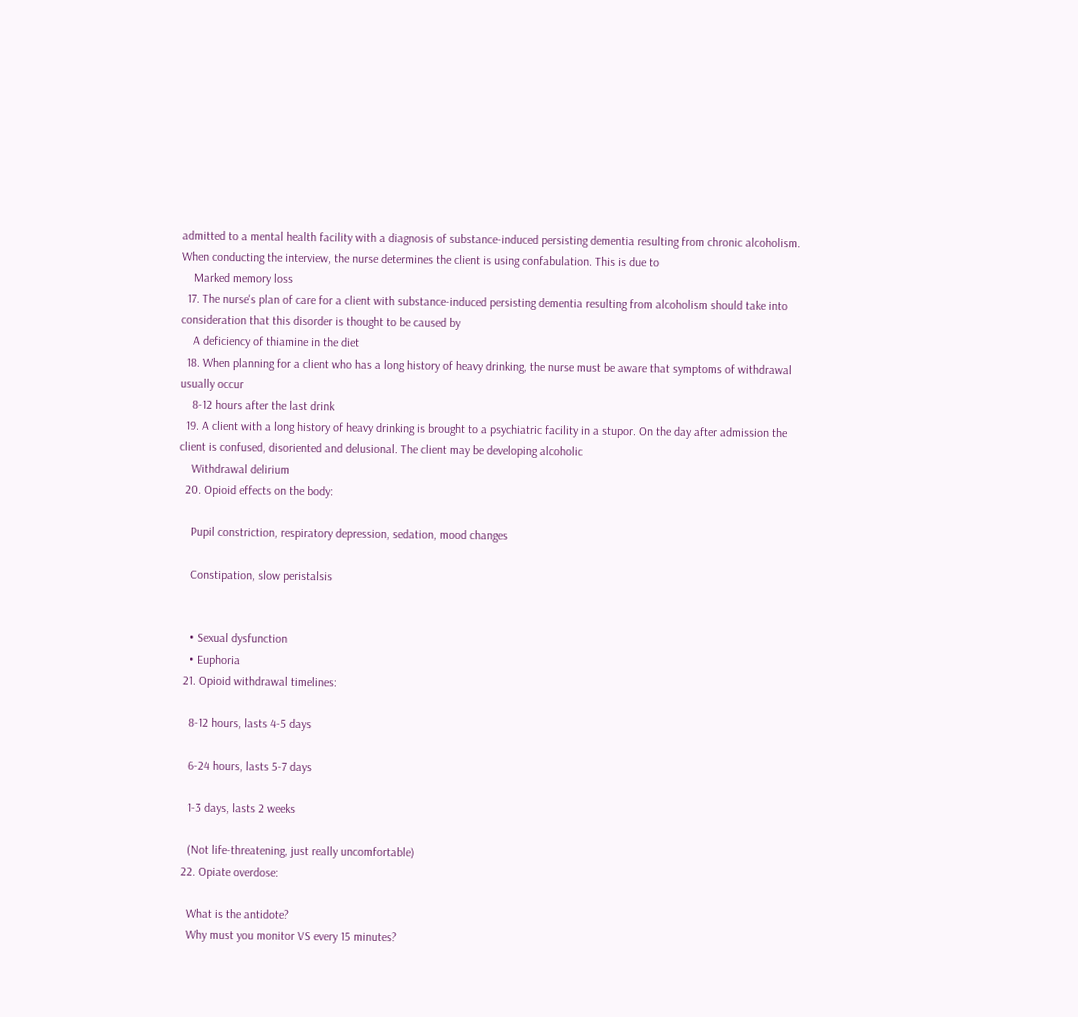admitted to a mental health facility with a diagnosis of substance-induced persisting dementia resulting from chronic alcoholism. When conducting the interview, the nurse determines the client is using confabulation. This is due to
    Marked memory loss
  17. The nurse's plan of care for a client with substance-induced persisting dementia resulting from alcoholism should take into consideration that this disorder is thought to be caused by
    A deficiency of thiamine in the diet
  18. When planning for a client who has a long history of heavy drinking, the nurse must be aware that symptoms of withdrawal usually occur
    8-12 hours after the last drink
  19. A client with a long history of heavy drinking is brought to a psychiatric facility in a stupor. On the day after admission the client is confused, disoriented and delusional. The client may be developing alcoholic
    Withdrawal delirium
  20. Opioid effects on the body:

    Pupil constriction, respiratory depression, sedation, mood changes

    Constipation, slow peristalsis


    • Sexual dysfunction
    • Euphoria
  21. Opioid withdrawal timelines:

    8-12 hours, lasts 4-5 days

    6-24 hours, lasts 5-7 days

    1-3 days, lasts 2 weeks

    (Not life-threatening, just really uncomfortable)
  22. Opiate overdose:

    What is the antidote?
    Why must you monitor VS every 15 minutes?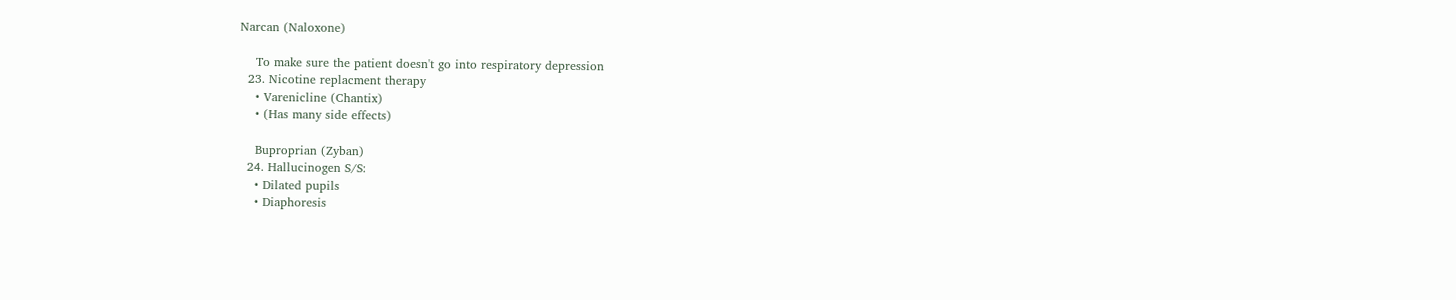Narcan (Naloxone)

    To make sure the patient doesn't go into respiratory depression
  23. Nicotine replacment therapy
    • Varenicline (Chantix)
    • (Has many side effects)

    Buproprian (Zyban)
  24. Hallucinogen S/S:
    • Dilated pupils
    • Diaphoresis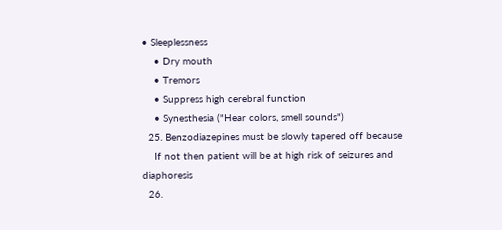• Sleeplessness
    • Dry mouth
    • Tremors
    • Suppress high cerebral function
    • Synesthesia ("Hear colors, smell sounds")
  25. Benzodiazepines must be slowly tapered off because
    If not then patient will be at high risk of seizures and diaphoresis
  26.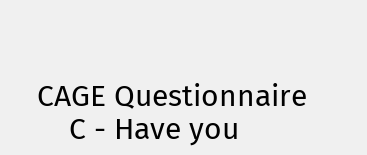CAGE Questionnaire
    C - Have you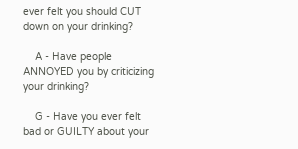ever felt you should CUT down on your drinking?

    A - Have people ANNOYED you by criticizing your drinking?

    G - Have you ever felt bad or GUILTY about your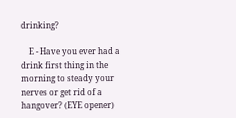drinking?

    E - Have you ever had a drink first thing in the morning to steady your nerves or get rid of a hangover? (EYE opener)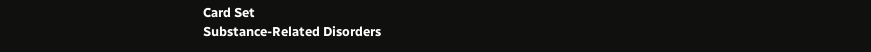Card Set
Substance-Related Disorders